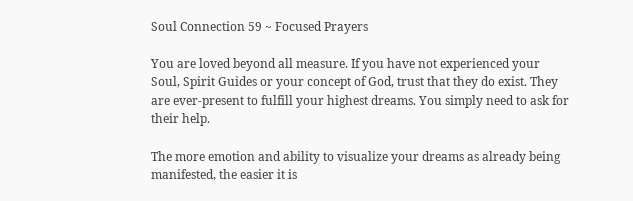Soul Connection 59 ~ Focused Prayers

You are loved beyond all measure. If you have not experienced your Soul, Spirit Guides or your concept of God, trust that they do exist. They are ever-present to fulfill your highest dreams. You simply need to ask for their help.

The more emotion and ability to visualize your dreams as already being manifested, the easier it is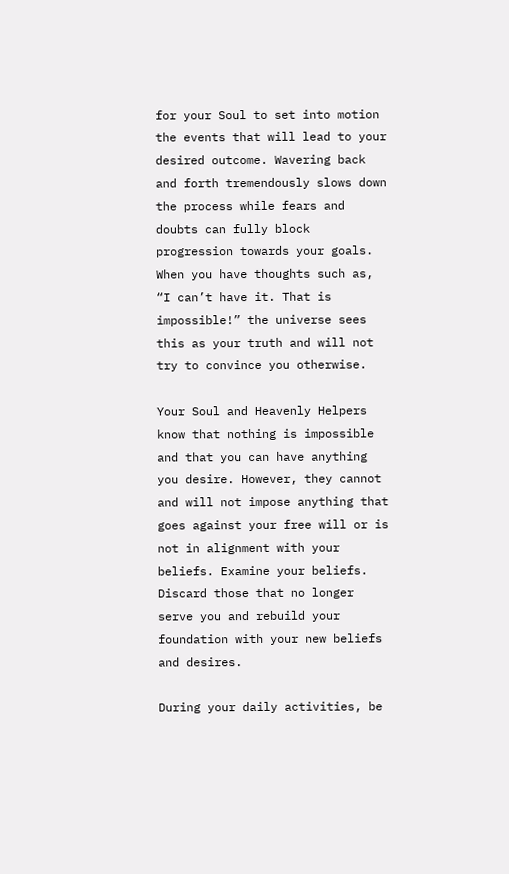for your Soul to set into motion the events that will lead to your desired outcome. Wavering back and forth tremendously slows down the process while fears and doubts can fully block progression towards your goals. When you have thoughts such as, “I can’t have it. That is impossible!” the universe sees this as your truth and will not try to convince you otherwise.

Your Soul and Heavenly Helpers know that nothing is impossible and that you can have anything you desire. However, they cannot and will not impose anything that goes against your free will or is not in alignment with your beliefs. Examine your beliefs. Discard those that no longer serve you and rebuild your foundation with your new beliefs and desires.

During your daily activities, be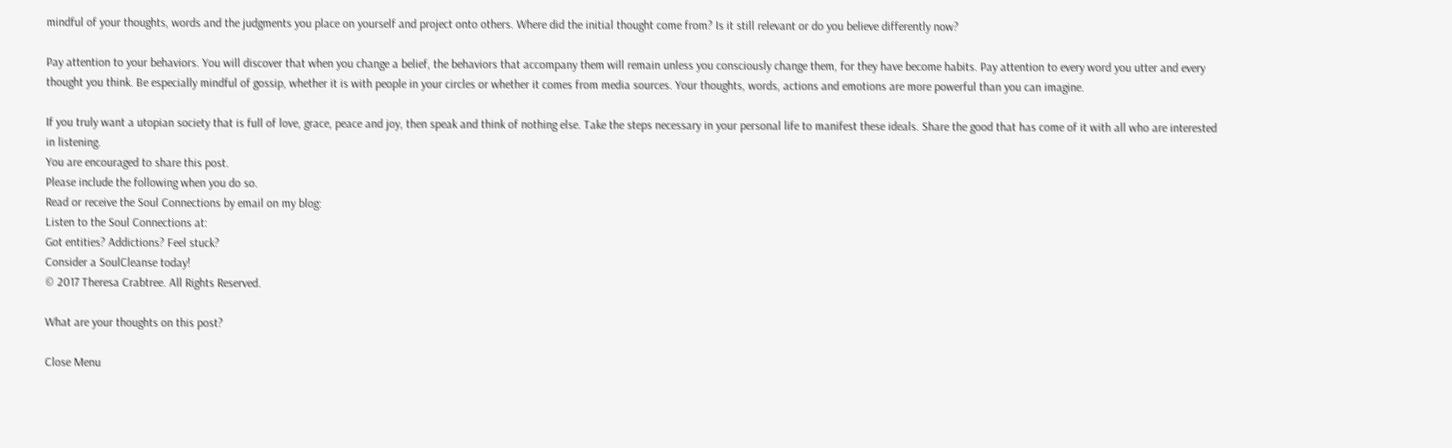mindful of your thoughts, words and the judgments you place on yourself and project onto others. Where did the initial thought come from? Is it still relevant or do you believe differently now?

Pay attention to your behaviors. You will discover that when you change a belief, the behaviors that accompany them will remain unless you consciously change them, for they have become habits. Pay attention to every word you utter and every thought you think. Be especially mindful of gossip, whether it is with people in your circles or whether it comes from media sources. Your thoughts, words, actions and emotions are more powerful than you can imagine.

If you truly want a utopian society that is full of love, grace, peace and joy, then speak and think of nothing else. Take the steps necessary in your personal life to manifest these ideals. Share the good that has come of it with all who are interested in listening.
You are encouraged to share this post.
Please include the following when you do so.
Read or receive the Soul Connections by email on my blog:
Listen to the Soul Connections at:
Got entities? Addictions? Feel stuck?
Consider a SoulCleanse today!
© 2017 Theresa Crabtree. All Rights Reserved.

What are your thoughts on this post?

Close Menu